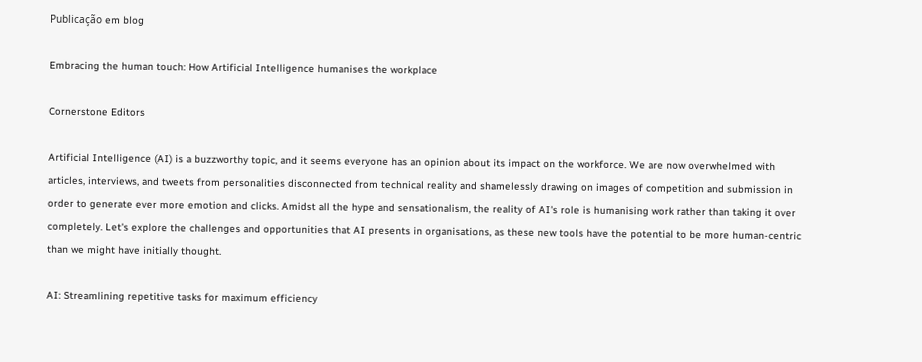Publicação em blog

Embracing the human touch: How Artificial Intelligence humanises the workplace

Cornerstone Editors

Artificial Intelligence (AI) is a buzzworthy topic, and it seems everyone has an opinion about its impact on the workforce. We are now overwhelmed with articles, interviews, and tweets from personalities disconnected from technical reality and shamelessly drawing on images of competition and submission in order to generate ever more emotion and clicks. Amidst all the hype and sensationalism, the reality of AI's role is humanising work rather than taking it over completely. Let's explore the challenges and opportunities that AI presents in organisations, as these new tools have the potential to be more human-centric than we might have initially thought.

AI: Streamlining repetitive tasks for maximum efficiency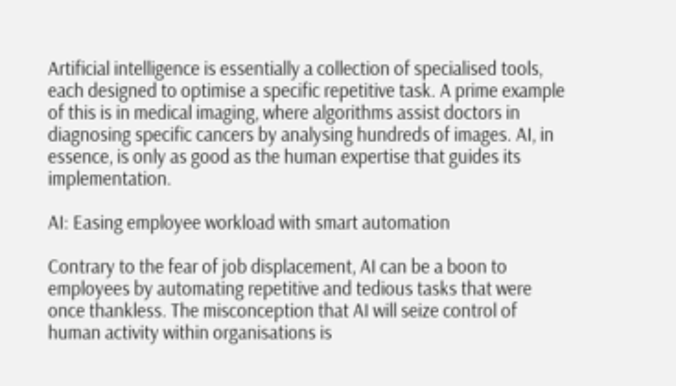Artificial intelligence is essentially a collection of specialised tools, each designed to optimise a specific repetitive task. A prime example of this is in medical imaging, where algorithms assist doctors in diagnosing specific cancers by analysing hundreds of images. AI, in essence, is only as good as the human expertise that guides its implementation.

AI: Easing employee workload with smart automation

Contrary to the fear of job displacement, AI can be a boon to employees by automating repetitive and tedious tasks that were once thankless. The misconception that AI will seize control of human activity within organisations is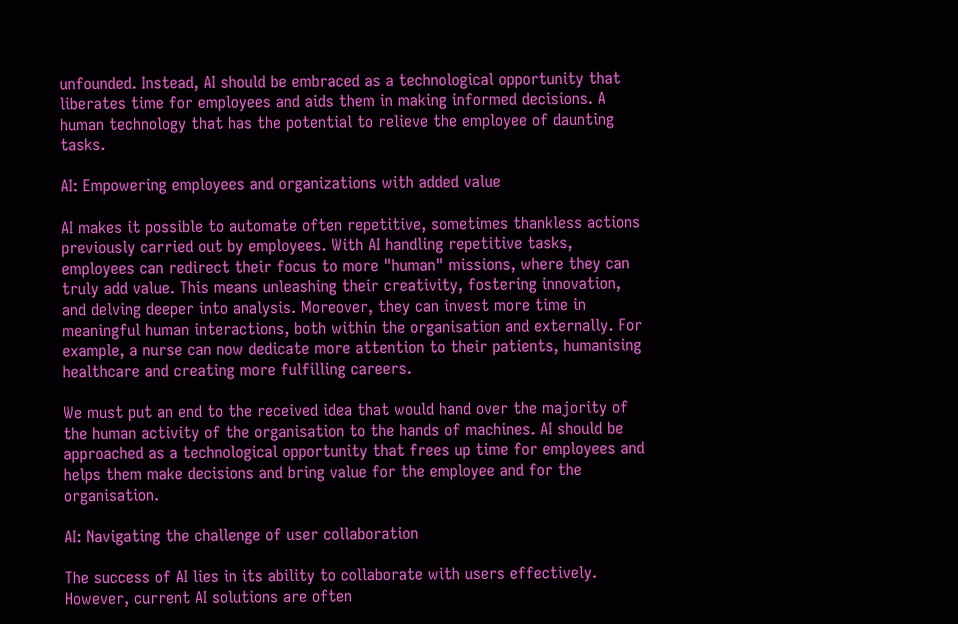unfounded. Instead, AI should be embraced as a technological opportunity that liberates time for employees and aids them in making informed decisions. A human technology that has the potential to relieve the employee of daunting tasks.

AI: Empowering employees and organizations with added value

AI makes it possible to automate often repetitive, sometimes thankless actions previously carried out by employees. With AI handling repetitive tasks, employees can redirect their focus to more "human" missions, where they can truly add value. This means unleashing their creativity, fostering innovation, and delving deeper into analysis. Moreover, they can invest more time in meaningful human interactions, both within the organisation and externally. For example, a nurse can now dedicate more attention to their patients, humanising healthcare and creating more fulfilling careers.

We must put an end to the received idea that would hand over the majority of the human activity of the organisation to the hands of machines. AI should be approached as a technological opportunity that frees up time for employees and helps them make decisions and bring value for the employee and for the organisation.

AI: Navigating the challenge of user collaboration

The success of AI lies in its ability to collaborate with users effectively. However, current AI solutions are often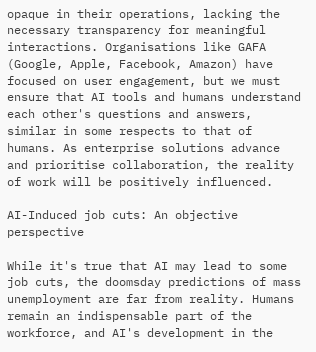opaque in their operations, lacking the necessary transparency for meaningful interactions. Organisations like GAFA (Google, Apple, Facebook, Amazon) have focused on user engagement, but we must ensure that AI tools and humans understand each other's questions and answers, similar in some respects to that of humans. As enterprise solutions advance and prioritise collaboration, the reality of work will be positively influenced.

AI-Induced job cuts: An objective perspective

While it's true that AI may lead to some job cuts, the doomsday predictions of mass unemployment are far from reality. Humans remain an indispensable part of the workforce, and AI's development in the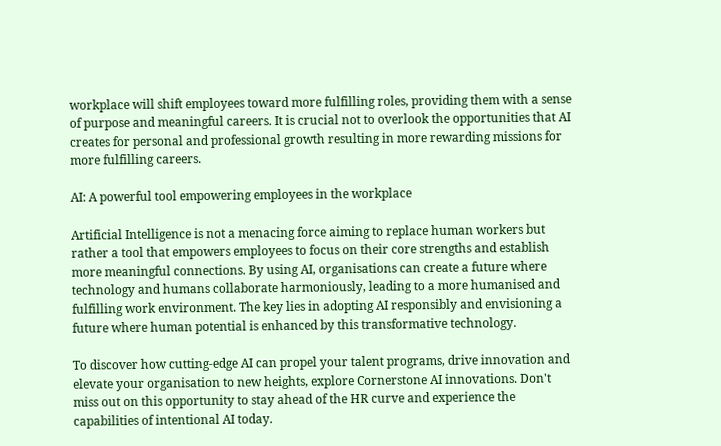workplace will shift employees toward more fulfilling roles, providing them with a sense of purpose and meaningful careers. It is crucial not to overlook the opportunities that AI creates for personal and professional growth resulting in more rewarding missions for more fulfilling careers.

AI: A powerful tool empowering employees in the workplace

Artificial Intelligence is not a menacing force aiming to replace human workers but rather a tool that empowers employees to focus on their core strengths and establish more meaningful connections. By using AI, organisations can create a future where technology and humans collaborate harmoniously, leading to a more humanised and fulfilling work environment. The key lies in adopting AI responsibly and envisioning a future where human potential is enhanced by this transformative technology.

To discover how cutting-edge AI can propel your talent programs, drive innovation and elevate your organisation to new heights, explore Cornerstone AI innovations. Don't miss out on this opportunity to stay ahead of the HR curve and experience the capabilities of intentional AI today.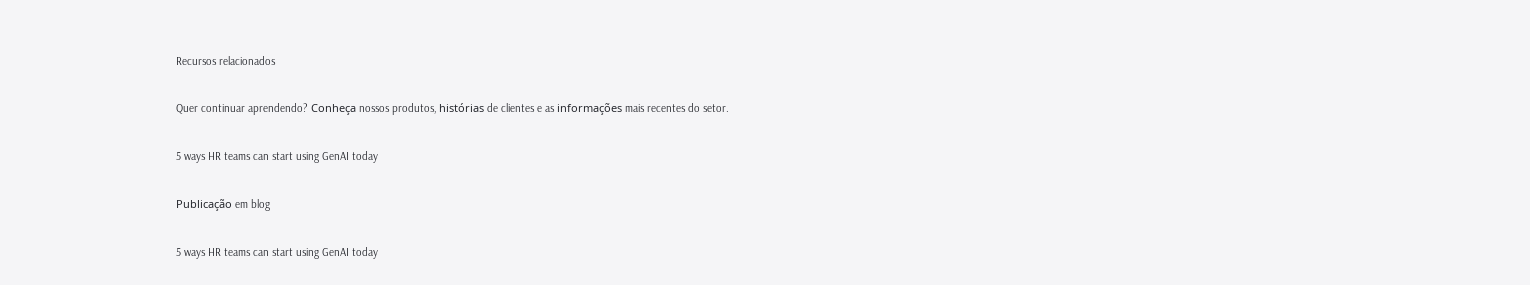Recursos relacionados

Quer continuar aprendendo? Conheça nossos produtos, histórias de clientes e as informações mais recentes do setor.

5 ways HR teams can start using GenAI today

Publicação em blog

5 ways HR teams can start using GenAI today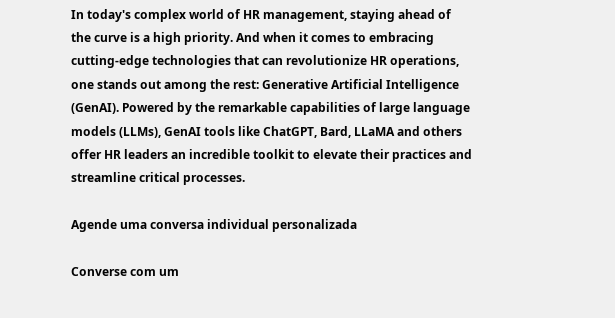In today's complex world of HR management, staying ahead of the curve is a high priority. And when it comes to embracing cutting-edge technologies that can revolutionize HR operations, one stands out among the rest: Generative Artificial Intelligence (GenAI). Powered by the remarkable capabilities of large language models (LLMs), GenAI tools like ChatGPT, Bard, LLaMA and others offer HR leaders an incredible toolkit to elevate their practices and streamline critical processes.

Agende uma conversa individual personalizada

Converse com um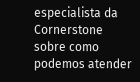especialista da Cornerstone sobre como podemos atender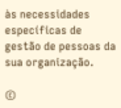às necessidades específicas de gestão de pessoas da sua organização.

©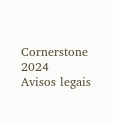Cornerstone 2024
Avisos legais